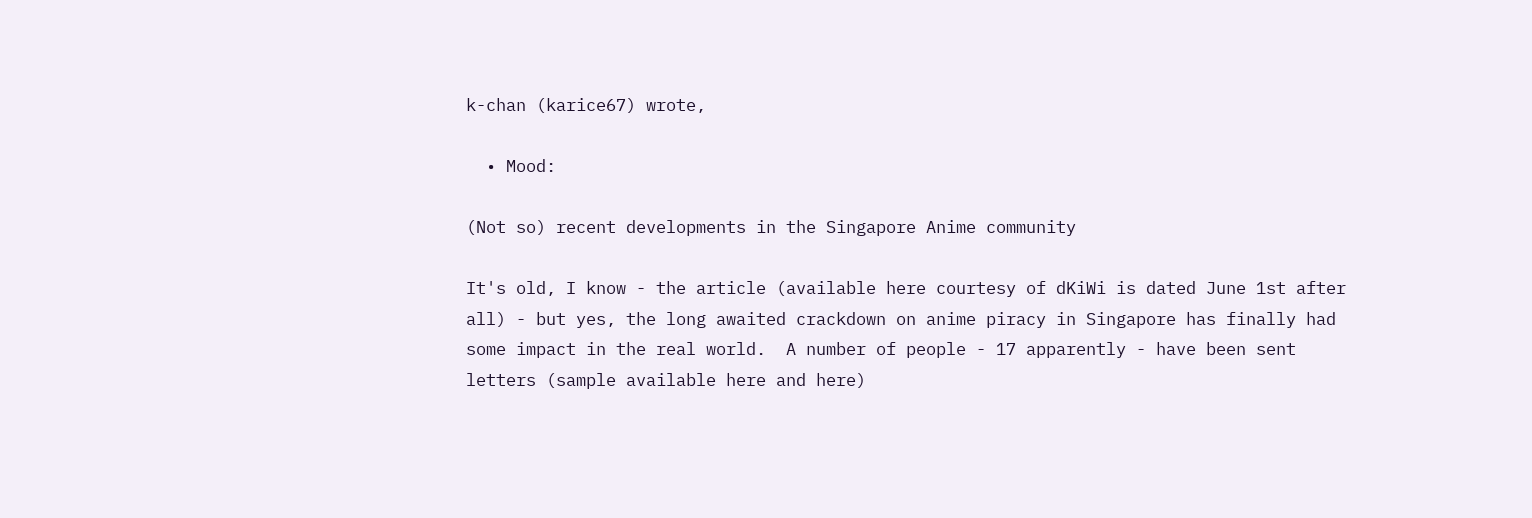k-chan (karice67) wrote,

  • Mood:

(Not so) recent developments in the Singapore Anime community

It's old, I know - the article (available here courtesy of dKiWi is dated June 1st after all) - but yes, the long awaited crackdown on anime piracy in Singapore has finally had some impact in the real world.  A number of people - 17 apparently - have been sent letters (sample available here and here)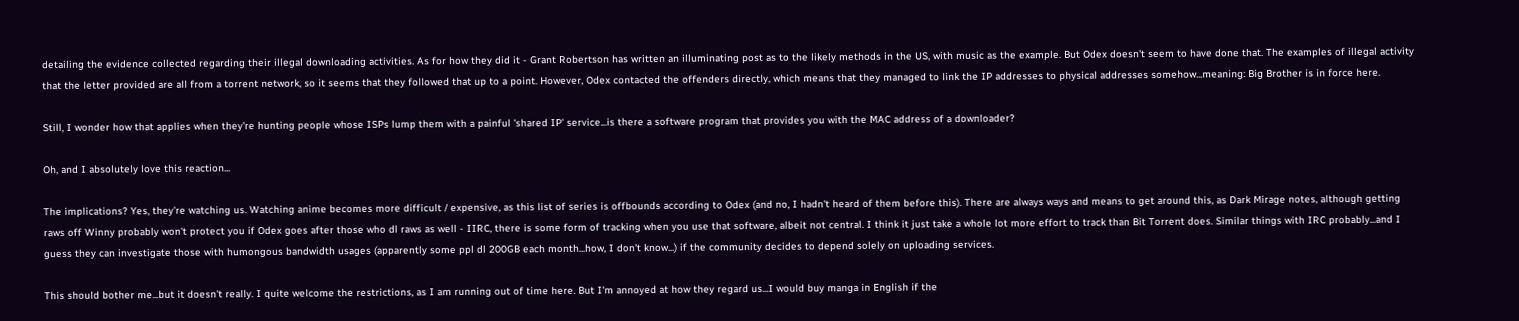detailing the evidence collected regarding their illegal downloading activities. As for how they did it - Grant Robertson has written an illuminating post as to the likely methods in the US, with music as the example. But Odex doesn't seem to have done that. The examples of illegal activity that the letter provided are all from a torrent network, so it seems that they followed that up to a point. However, Odex contacted the offenders directly, which means that they managed to link the IP addresses to physical addresses somehow...meaning: Big Brother is in force here.

Still, I wonder how that applies when they're hunting people whose ISPs lump them with a painful 'shared IP' service...is there a software program that provides you with the MAC address of a downloader?

Oh, and I absolutely love this reaction...

The implications? Yes, they're watching us. Watching anime becomes more difficult / expensive, as this list of series is offbounds according to Odex (and no, I hadn't heard of them before this). There are always ways and means to get around this, as Dark Mirage notes, although getting raws off Winny probably won't protect you if Odex goes after those who dl raws as well - IIRC, there is some form of tracking when you use that software, albeit not central. I think it just take a whole lot more effort to track than Bit Torrent does. Similar things with IRC probably...and I guess they can investigate those with humongous bandwidth usages (apparently some ppl dl 200GB each month...how, I don't know...) if the community decides to depend solely on uploading services.

This should bother me...but it doesn't really. I quite welcome the restrictions, as I am running out of time here. But I'm annoyed at how they regard us...I would buy manga in English if the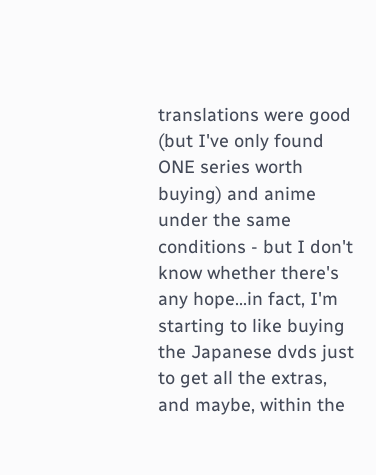translations were good (but I've only found ONE series worth buying) and anime under the same conditions - but I don't know whether there's any hope...in fact, I'm starting to like buying the Japanese dvds just to get all the extras, and maybe, within the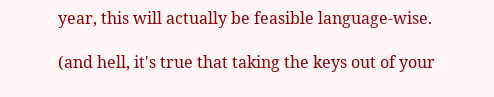year, this will actually be feasible language-wise.

(and hell, it's true that taking the keys out of your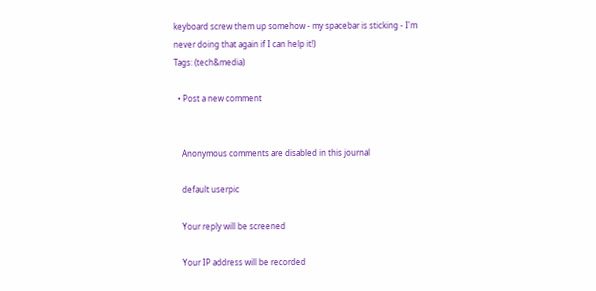keyboard screw them up somehow - my spacebar is sticking - I'm never doing that again if I can help it!)
Tags: (tech&media)

  • Post a new comment


    Anonymous comments are disabled in this journal

    default userpic

    Your reply will be screened

    Your IP address will be recorded